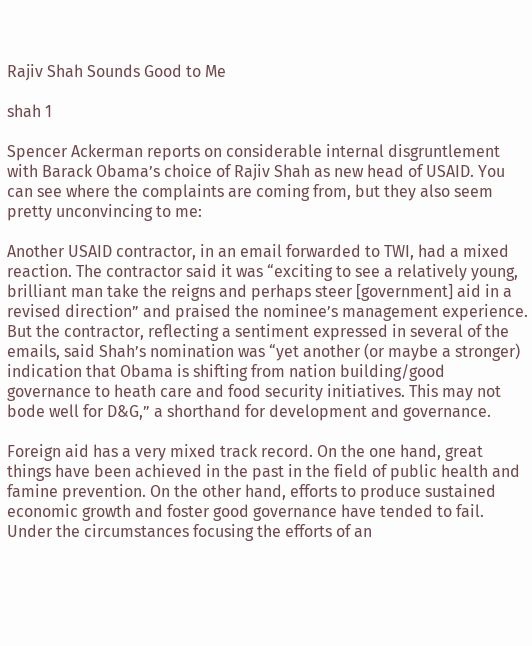Rajiv Shah Sounds Good to Me

shah 1

Spencer Ackerman reports on considerable internal disgruntlement with Barack Obama’s choice of Rajiv Shah as new head of USAID. You can see where the complaints are coming from, but they also seem pretty unconvincing to me:

Another USAID contractor, in an email forwarded to TWI, had a mixed reaction. The contractor said it was “exciting to see a relatively young, brilliant man take the reigns and perhaps steer [government] aid in a revised direction” and praised the nominee’s management experience. But the contractor, reflecting a sentiment expressed in several of the emails, said Shah’s nomination was “yet another (or maybe a stronger) indication that Obama is shifting from nation building/good governance to heath care and food security initiatives. This may not bode well for D&G,” a shorthand for development and governance.

Foreign aid has a very mixed track record. On the one hand, great things have been achieved in the past in the field of public health and famine prevention. On the other hand, efforts to produce sustained economic growth and foster good governance have tended to fail. Under the circumstances focusing the efforts of an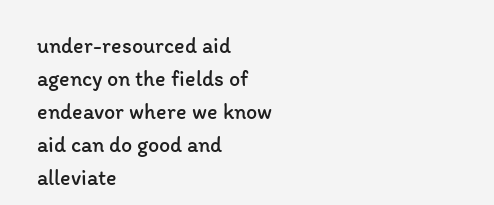under-resourced aid agency on the fields of endeavor where we know aid can do good and alleviate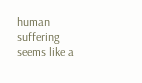human suffering seems like a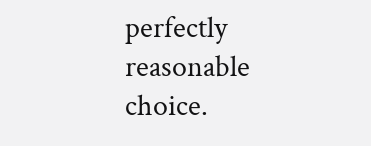perfectly reasonable choice.